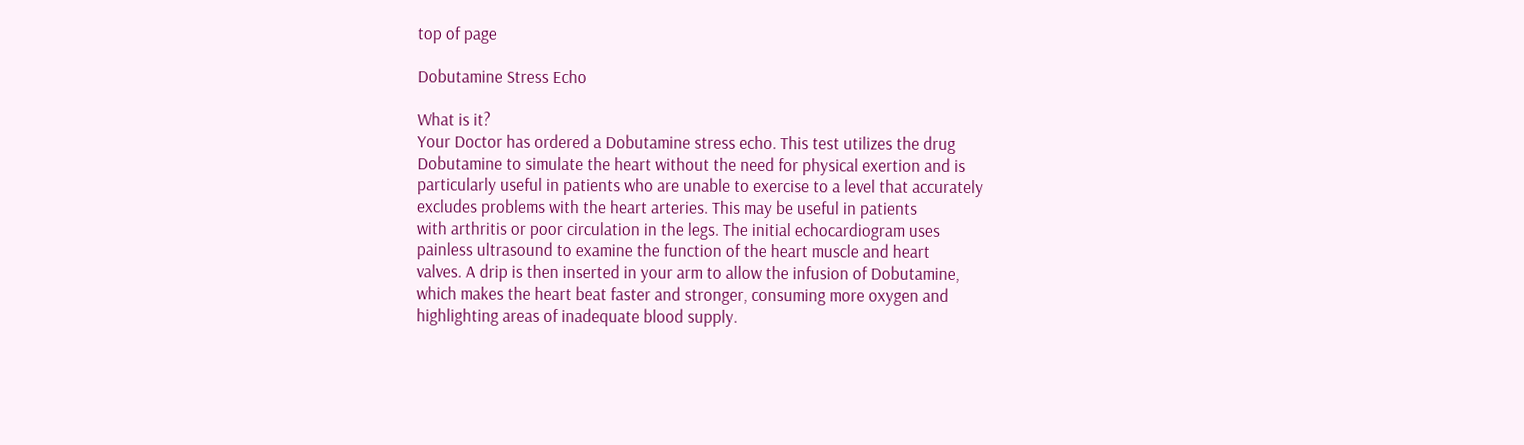top of page

Dobutamine Stress Echo

What is it?
Your Doctor has ordered a Dobutamine stress echo. This test utilizes the drug
Dobutamine to simulate the heart without the need for physical exertion and is
particularly useful in patients who are unable to exercise to a level that accurately
excludes problems with the heart arteries. This may be useful in patients
with arthritis or poor circulation in the legs. The initial echocardiogram uses
painless ultrasound to examine the function of the heart muscle and heart
valves. A drip is then inserted in your arm to allow the infusion of Dobutamine,
which makes the heart beat faster and stronger, consuming more oxygen and
highlighting areas of inadequate blood supply.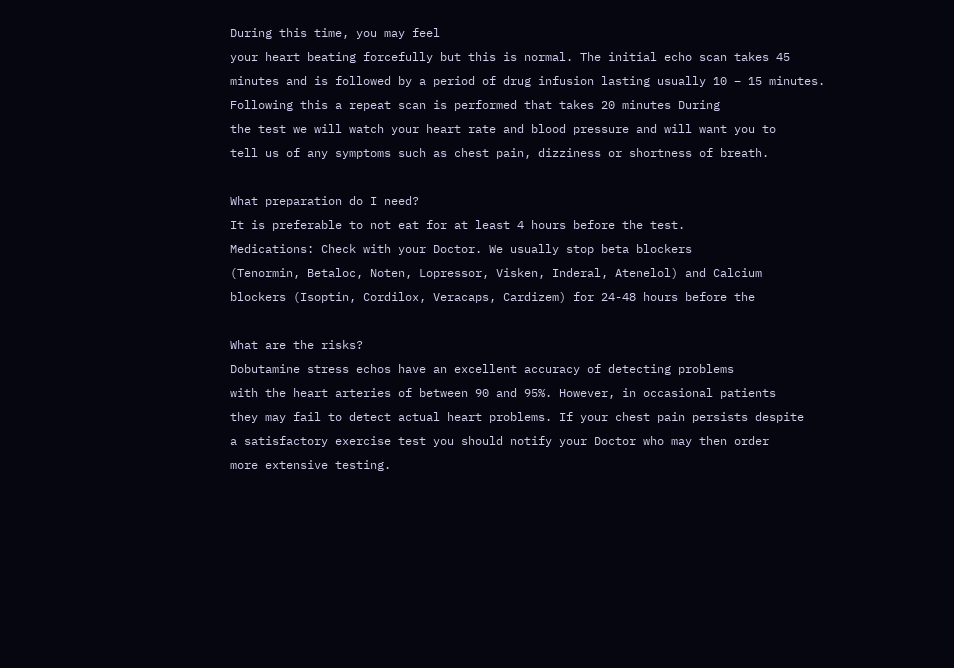During this time, you may feel
your heart beating forcefully but this is normal. The initial echo scan takes 45
minutes and is followed by a period of drug infusion lasting usually 10 – 15 minutes.
Following this a repeat scan is performed that takes 20 minutes During
the test we will watch your heart rate and blood pressure and will want you to
tell us of any symptoms such as chest pain, dizziness or shortness of breath.

What preparation do I need?
It is preferable to not eat for at least 4 hours before the test.
Medications: Check with your Doctor. We usually stop beta blockers
(Tenormin, Betaloc, Noten, Lopressor, Visken, Inderal, Atenelol) and Calcium
blockers (Isoptin, Cordilox, Veracaps, Cardizem) for 24-48 hours before the

What are the risks?
Dobutamine stress echos have an excellent accuracy of detecting problems
with the heart arteries of between 90 and 95%. However, in occasional patients
they may fail to detect actual heart problems. If your chest pain persists despite
a satisfactory exercise test you should notify your Doctor who may then order
more extensive testing.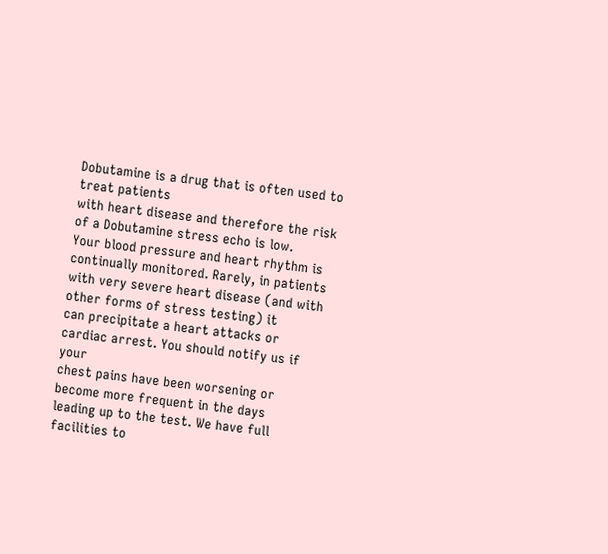Dobutamine is a drug that is often used to treat patients
with heart disease and therefore the risk of a Dobutamine stress echo is low.
Your blood pressure and heart rhythm is continually monitored. Rarely, in patients
with very severe heart disease (and with other forms of stress testing) it
can precipitate a heart attacks or cardiac arrest. You should notify us if your
chest pains have been worsening or become more frequent in the days
leading up to the test. We have full facilities to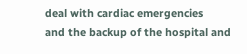deal with cardiac emergencies
and the backup of the hospital and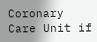Coronary Care Unit if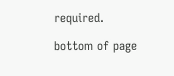required.

bottom of page